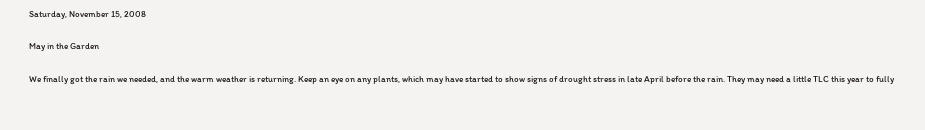Saturday, November 15, 2008

May in the Garden

We finally got the rain we needed, and the warm weather is returning. Keep an eye on any plants, which may have started to show signs of drought stress in late April before the rain. They may need a little TLC this year to fully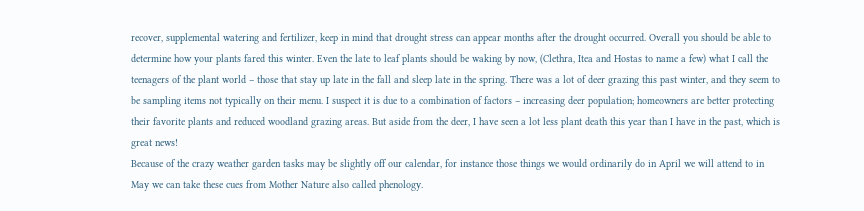recover, supplemental watering and fertilizer, keep in mind that drought stress can appear months after the drought occurred. Overall you should be able to determine how your plants fared this winter. Even the late to leaf plants should be waking by now, (Clethra, Itea and Hostas to name a few) what I call the teenagers of the plant world – those that stay up late in the fall and sleep late in the spring. There was a lot of deer grazing this past winter, and they seem to be sampling items not typically on their menu. I suspect it is due to a combination of factors – increasing deer population; homeowners are better protecting their favorite plants and reduced woodland grazing areas. But aside from the deer, I have seen a lot less plant death this year than I have in the past, which is great news!
Because of the crazy weather garden tasks may be slightly off our calendar, for instance those things we would ordinarily do in April we will attend to in May we can take these cues from Mother Nature also called phenology.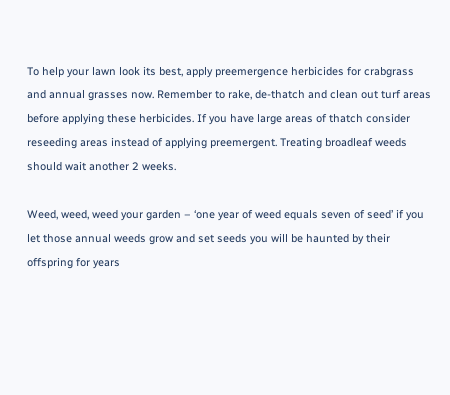To help your lawn look its best, apply preemergence herbicides for crabgrass and annual grasses now. Remember to rake, de-thatch and clean out turf areas before applying these herbicides. If you have large areas of thatch consider reseeding areas instead of applying preemergent. Treating broadleaf weeds should wait another 2 weeks.

Weed, weed, weed your garden – ‘one year of weed equals seven of seed’ if you let those annual weeds grow and set seeds you will be haunted by their offspring for years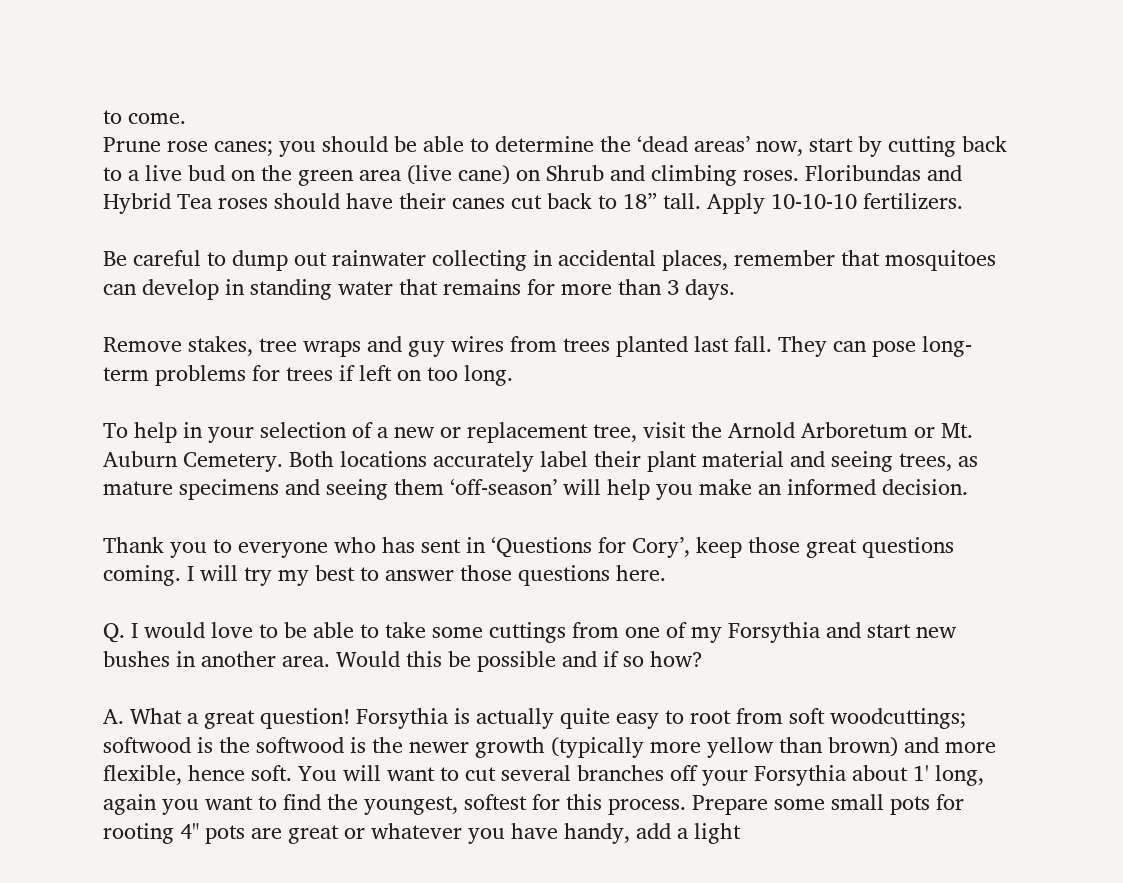to come.
Prune rose canes; you should be able to determine the ‘dead areas’ now, start by cutting back to a live bud on the green area (live cane) on Shrub and climbing roses. Floribundas and Hybrid Tea roses should have their canes cut back to 18” tall. Apply 10-10-10 fertilizers.

Be careful to dump out rainwater collecting in accidental places, remember that mosquitoes can develop in standing water that remains for more than 3 days.

Remove stakes, tree wraps and guy wires from trees planted last fall. They can pose long-term problems for trees if left on too long.

To help in your selection of a new or replacement tree, visit the Arnold Arboretum or Mt. Auburn Cemetery. Both locations accurately label their plant material and seeing trees, as mature specimens and seeing them ‘off-season’ will help you make an informed decision.

Thank you to everyone who has sent in ‘Questions for Cory’, keep those great questions coming. I will try my best to answer those questions here.

Q. I would love to be able to take some cuttings from one of my Forsythia and start new bushes in another area. Would this be possible and if so how?

A. What a great question! Forsythia is actually quite easy to root from soft woodcuttings; softwood is the softwood is the newer growth (typically more yellow than brown) and more flexible, hence soft. You will want to cut several branches off your Forsythia about 1' long, again you want to find the youngest, softest for this process. Prepare some small pots for rooting 4" pots are great or whatever you have handy, add a light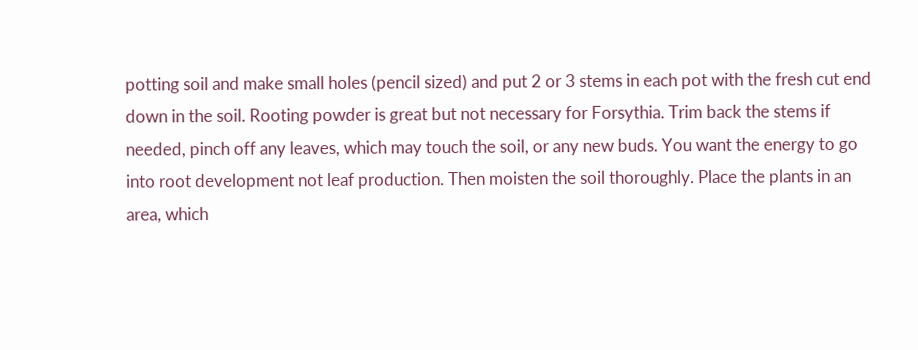potting soil and make small holes (pencil sized) and put 2 or 3 stems in each pot with the fresh cut end down in the soil. Rooting powder is great but not necessary for Forsythia. Trim back the stems if needed, pinch off any leaves, which may touch the soil, or any new buds. You want the energy to go into root development not leaf production. Then moisten the soil thoroughly. Place the plants in an area, which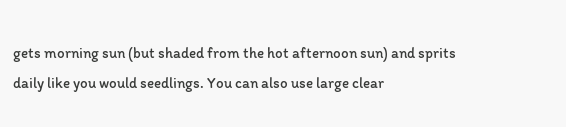gets morning sun (but shaded from the hot afternoon sun) and sprits daily like you would seedlings. You can also use large clear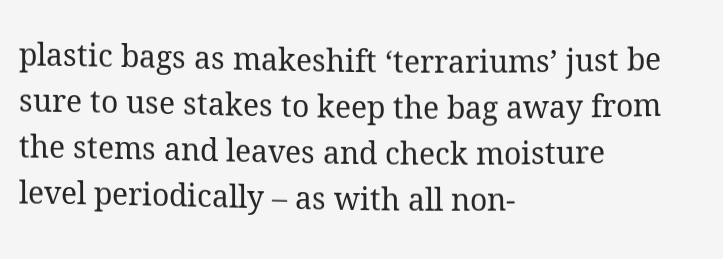plastic bags as makeshift ‘terrariums’ just be sure to use stakes to keep the bag away from the stems and leaves and check moisture level periodically – as with all non-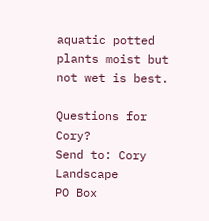aquatic potted plants moist but not wet is best.

Questions for Cory?
Send to: Cory Landscape
PO Box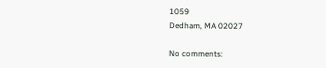1059
Dedham, MA 02027

No comments: